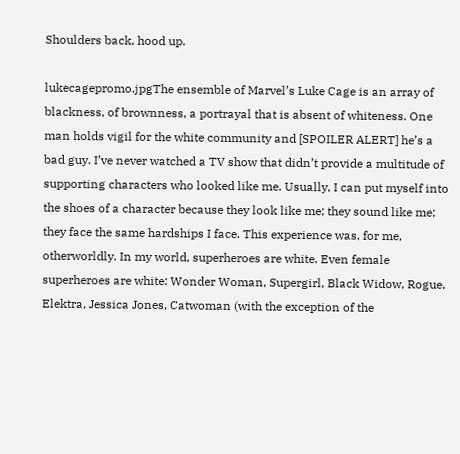Shoulders back, hood up.

lukecagepromo.jpgThe ensemble of Marvel’s Luke Cage is an array of blackness, of brownness, a portrayal that is absent of whiteness. One man holds vigil for the white community and [SPOILER ALERT] he’s a bad guy. I’ve never watched a TV show that didn’t provide a multitude of supporting characters who looked like me. Usually, I can put myself into the shoes of a character because they look like me; they sound like me; they face the same hardships I face. This experience was, for me, otherworldly. In my world, superheroes are white. Even female superheroes are white: Wonder Woman, Supergirl, Black Widow, Rogue, Elektra, Jessica Jones, Catwoman (with the exception of the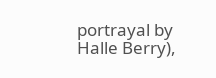portrayal by Halle Berry),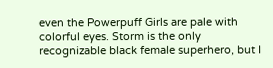even the Powerpuff Girls are pale with colorful eyes. Storm is the only recognizable black female superhero, but I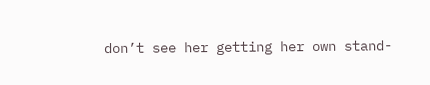don’t see her getting her own stand-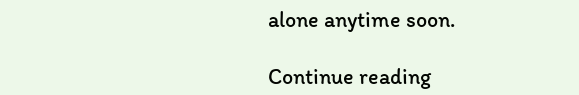alone anytime soon.

Continue reading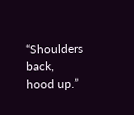“Shoulders back, hood up.”